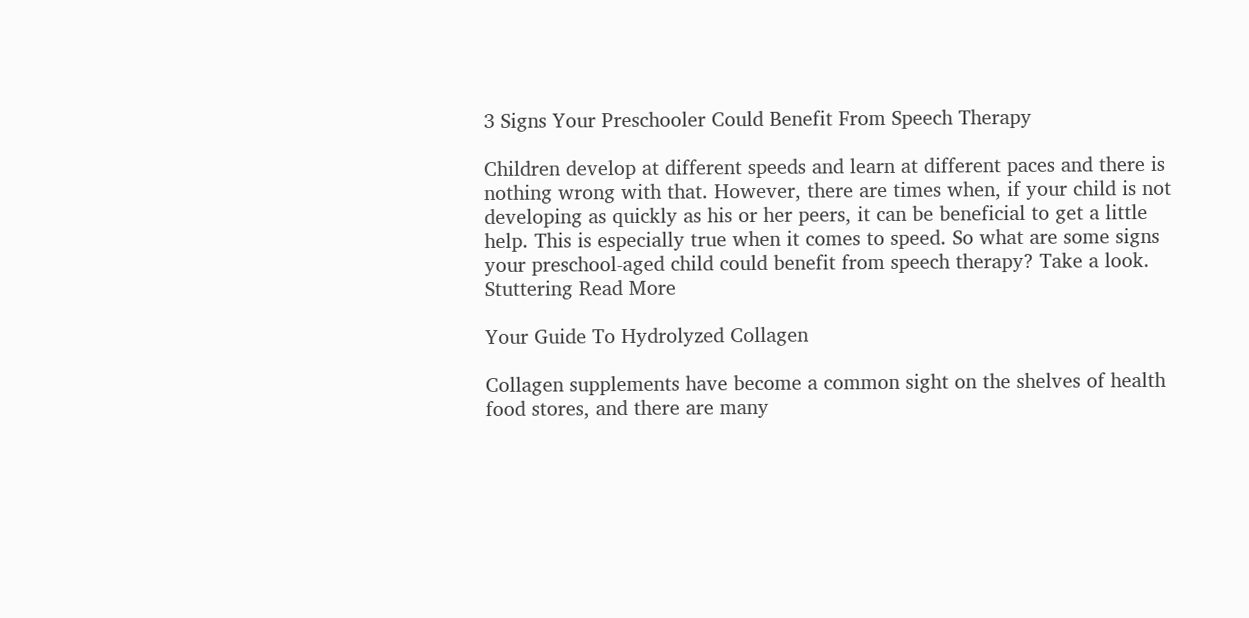3 Signs Your Preschooler Could Benefit From Speech Therapy

Children develop at different speeds and learn at different paces and there is nothing wrong with that. However, there are times when, if your child is not developing as quickly as his or her peers, it can be beneficial to get a little help. This is especially true when it comes to speed. So what are some signs your preschool-aged child could benefit from speech therapy? Take a look. Stuttering Read More

Your Guide To Hydrolyzed Collagen

Collagen supplements have become a common sight on the shelves of health food stores, and there are many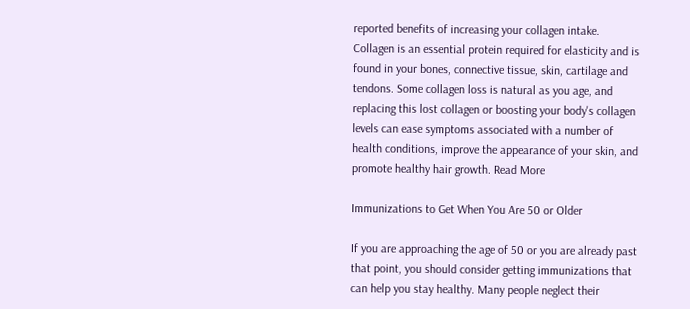reported benefits of increasing your collagen intake. Collagen is an essential protein required for elasticity and is found in your bones, connective tissue, skin, cartilage and tendons. Some collagen loss is natural as you age, and replacing this lost collagen or boosting your body's collagen levels can ease symptoms associated with a number of health conditions, improve the appearance of your skin, and promote healthy hair growth. Read More

Immunizations to Get When You Are 50 or Older

If you are approaching the age of 50 or you are already past that point, you should consider getting immunizations that can help you stay healthy. Many people neglect their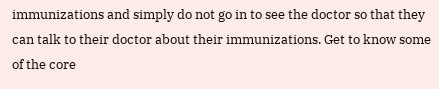immunizations and simply do not go in to see the doctor so that they can talk to their doctor about their immunizations. Get to know some of the core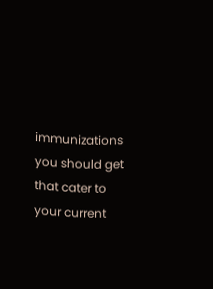immunizations you should get that cater to your current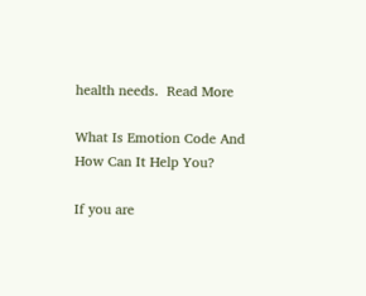health needs.  Read More

What Is Emotion Code And How Can It Help You?

If you are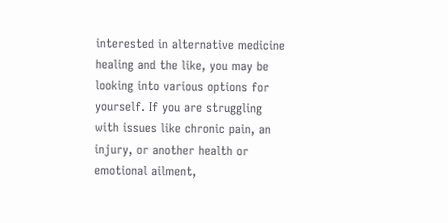interested in alternative medicine healing and the like, you may be looking into various options for yourself. If you are struggling with issues like chronic pain, an injury, or another health or emotional ailment,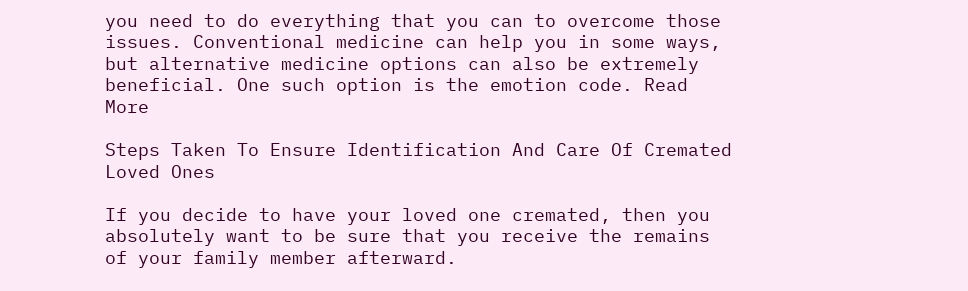you need to do everything that you can to overcome those issues. Conventional medicine can help you in some ways, but alternative medicine options can also be extremely beneficial. One such option is the emotion code. Read More

Steps Taken To Ensure Identification And Care Of Cremated Loved Ones

If you decide to have your loved one cremated, then you absolutely want to be sure that you receive the remains of your family member afterward.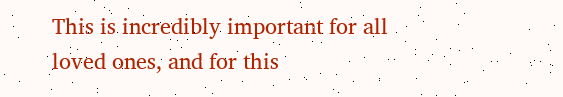This is incredibly important for all loved ones, and for this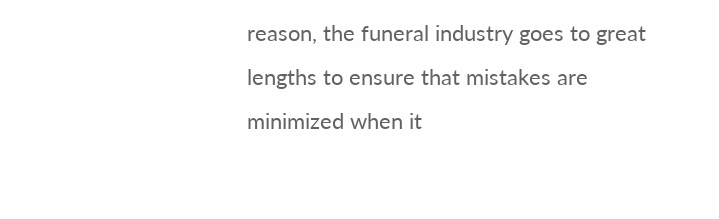reason, the funeral industry goes to great lengths to ensure that mistakes are minimized when it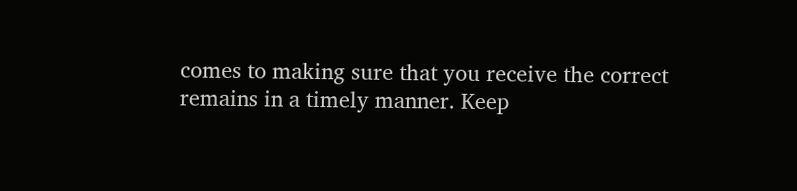comes to making sure that you receive the correct remains in a timely manner. Keep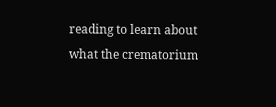reading to learn about what the crematorium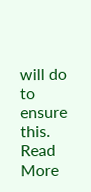will do to ensure this. Read More